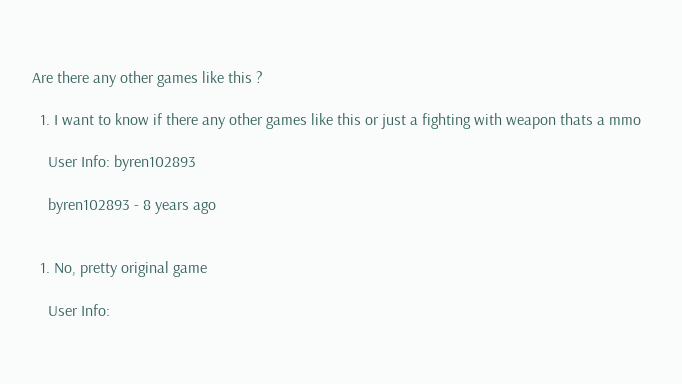Are there any other games like this ?

  1. I want to know if there any other games like this or just a fighting with weapon thats a mmo

    User Info: byren102893

    byren102893 - 8 years ago


  1. No, pretty original game

    User Info: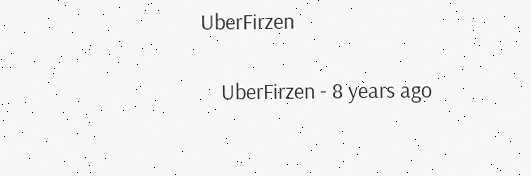UberFirzen

    UberFirzen - 8 years ago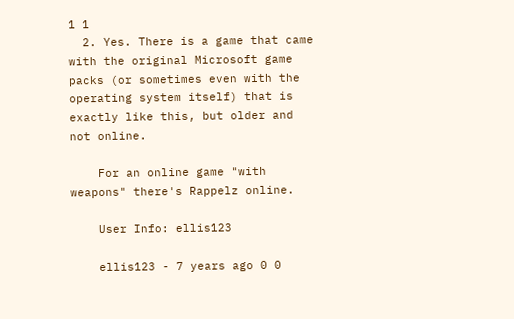1 1
  2. Yes. There is a game that came with the original Microsoft game packs (or sometimes even with the operating system itself) that is exactly like this, but older and not online.

    For an online game "with weapons" there's Rappelz online.

    User Info: ellis123

    ellis123 - 7 years ago 0 0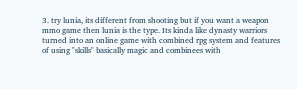3. try lunia, its different from shooting but if you want a weapon mmo game then lunia is the type. Its kinda like dynasty warriors turned into an online game with combined rpg system and features of using "skills" basically magic and combinees with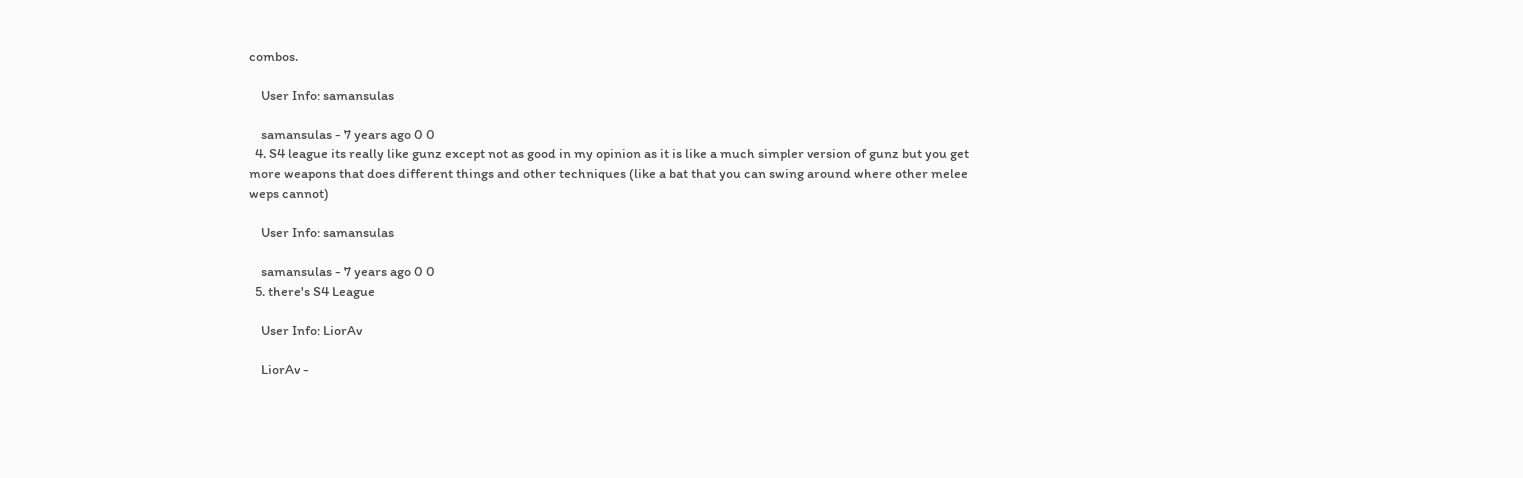combos.

    User Info: samansulas

    samansulas - 7 years ago 0 0
  4. S4 league its really like gunz except not as good in my opinion as it is like a much simpler version of gunz but you get more weapons that does different things and other techniques (like a bat that you can swing around where other melee weps cannot)

    User Info: samansulas

    samansulas - 7 years ago 0 0
  5. there's S4 League

    User Info: LiorAv

    LiorAv -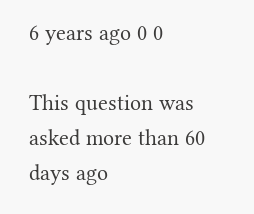6 years ago 0 0

This question was asked more than 60 days ago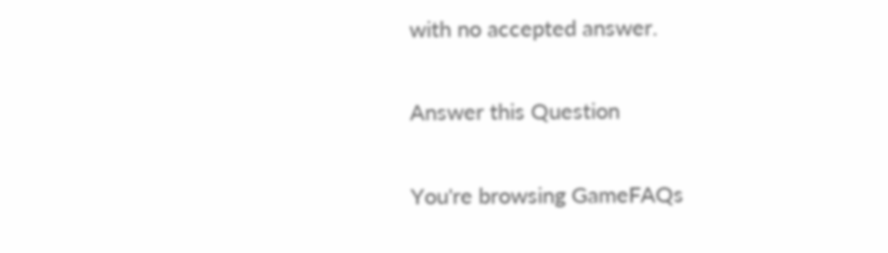with no accepted answer.

Answer this Question

You're browsing GameFAQs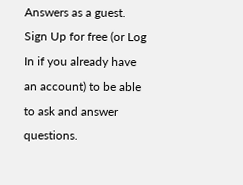Answers as a guest. Sign Up for free (or Log In if you already have an account) to be able to ask and answer questions.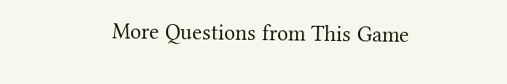More Questions from This Game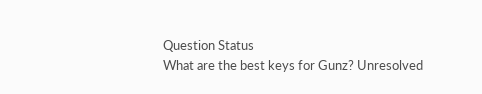Question Status
What are the best keys for Gunz? Unresolved